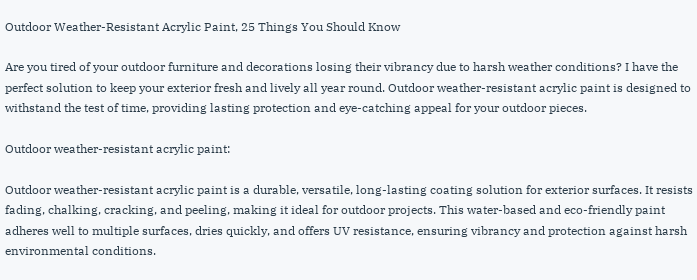Outdoor Weather-Resistant Acrylic Paint, 25 Things You Should Know

Are you tired of your outdoor furniture and decorations losing their vibrancy due to harsh weather conditions? I have the perfect solution to keep your exterior fresh and lively all year round. Outdoor weather-resistant acrylic paint is designed to withstand the test of time, providing lasting protection and eye-catching appeal for your outdoor pieces.

Outdoor weather-resistant acrylic paint:

Outdoor weather-resistant acrylic paint is a durable, versatile, long-lasting coating solution for exterior surfaces. It resists fading, chalking, cracking, and peeling, making it ideal for outdoor projects. This water-based and eco-friendly paint adheres well to multiple surfaces, dries quickly, and offers UV resistance, ensuring vibrancy and protection against harsh environmental conditions.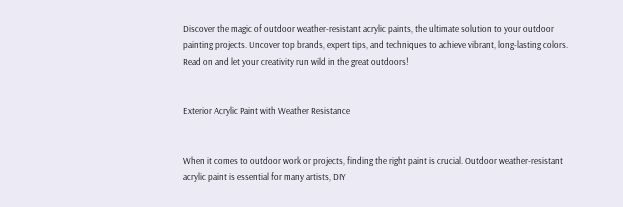Discover the magic of outdoor weather-resistant acrylic paints, the ultimate solution to your outdoor painting projects. Uncover top brands, expert tips, and techniques to achieve vibrant, long-lasting colors. Read on and let your creativity run wild in the great outdoors!


Exterior Acrylic Paint with Weather Resistance


When it comes to outdoor work or projects, finding the right paint is crucial. Outdoor weather-resistant acrylic paint is essential for many artists, DIY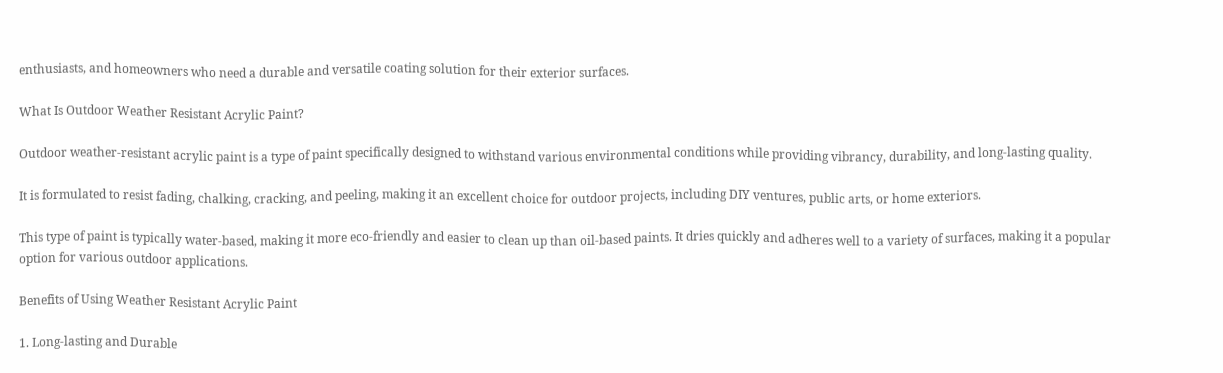enthusiasts, and homeowners who need a durable and versatile coating solution for their exterior surfaces.

What Is Outdoor Weather Resistant Acrylic Paint?

Outdoor weather-resistant acrylic paint is a type of paint specifically designed to withstand various environmental conditions while providing vibrancy, durability, and long-lasting quality.

It is formulated to resist fading, chalking, cracking, and peeling, making it an excellent choice for outdoor projects, including DIY ventures, public arts, or home exteriors.

This type of paint is typically water-based, making it more eco-friendly and easier to clean up than oil-based paints. It dries quickly and adheres well to a variety of surfaces, making it a popular option for various outdoor applications.

Benefits of Using Weather Resistant Acrylic Paint

1. Long-lasting and Durable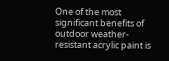One of the most significant benefits of outdoor weather-resistant acrylic paint is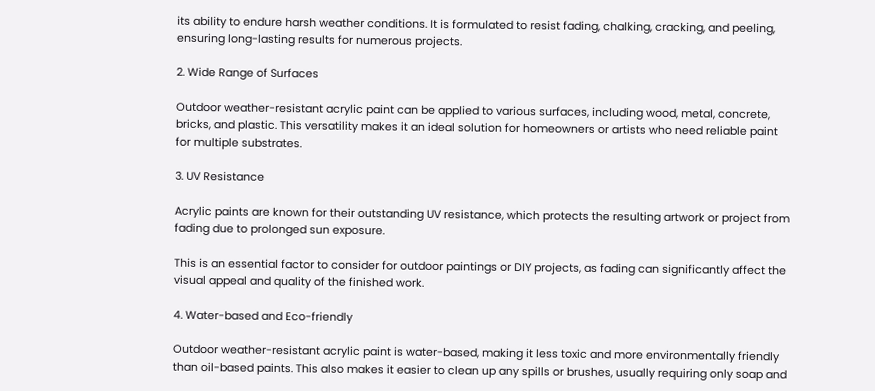its ability to endure harsh weather conditions. It is formulated to resist fading, chalking, cracking, and peeling, ensuring long-lasting results for numerous projects.

2. Wide Range of Surfaces

Outdoor weather-resistant acrylic paint can be applied to various surfaces, including wood, metal, concrete, bricks, and plastic. This versatility makes it an ideal solution for homeowners or artists who need reliable paint for multiple substrates.

3. UV Resistance

Acrylic paints are known for their outstanding UV resistance, which protects the resulting artwork or project from fading due to prolonged sun exposure.

This is an essential factor to consider for outdoor paintings or DIY projects, as fading can significantly affect the visual appeal and quality of the finished work.

4. Water-based and Eco-friendly

Outdoor weather-resistant acrylic paint is water-based, making it less toxic and more environmentally friendly than oil-based paints. This also makes it easier to clean up any spills or brushes, usually requiring only soap and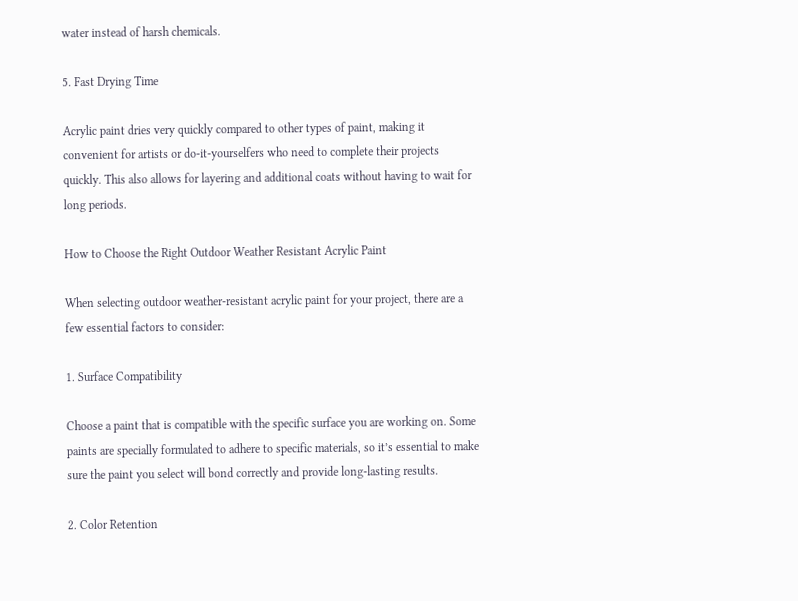water instead of harsh chemicals.

5. Fast Drying Time

Acrylic paint dries very quickly compared to other types of paint, making it convenient for artists or do-it-yourselfers who need to complete their projects quickly. This also allows for layering and additional coats without having to wait for long periods.

How to Choose the Right Outdoor Weather Resistant Acrylic Paint

When selecting outdoor weather-resistant acrylic paint for your project, there are a few essential factors to consider:

1. Surface Compatibility

Choose a paint that is compatible with the specific surface you are working on. Some paints are specially formulated to adhere to specific materials, so it’s essential to make sure the paint you select will bond correctly and provide long-lasting results.

2. Color Retention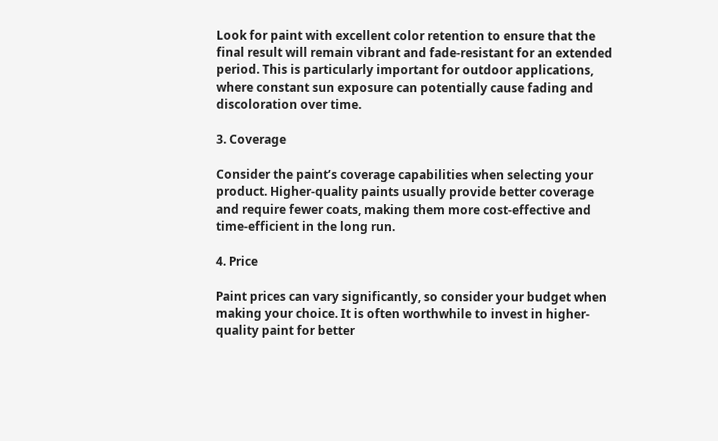Look for paint with excellent color retention to ensure that the final result will remain vibrant and fade-resistant for an extended period. This is particularly important for outdoor applications, where constant sun exposure can potentially cause fading and discoloration over time.

3. Coverage

Consider the paint’s coverage capabilities when selecting your product. Higher-quality paints usually provide better coverage and require fewer coats, making them more cost-effective and time-efficient in the long run.

4. Price

Paint prices can vary significantly, so consider your budget when making your choice. It is often worthwhile to invest in higher-quality paint for better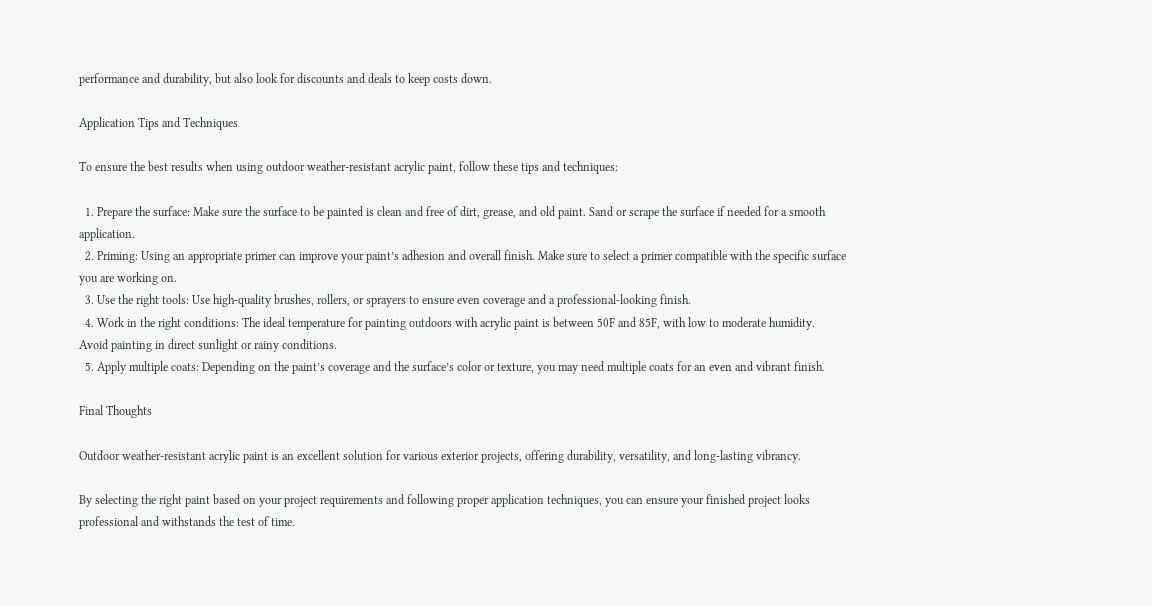performance and durability, but also look for discounts and deals to keep costs down.

Application Tips and Techniques

To ensure the best results when using outdoor weather-resistant acrylic paint, follow these tips and techniques:

  1. Prepare the surface: Make sure the surface to be painted is clean and free of dirt, grease, and old paint. Sand or scrape the surface if needed for a smooth application.
  2. Priming: Using an appropriate primer can improve your paint’s adhesion and overall finish. Make sure to select a primer compatible with the specific surface you are working on.
  3. Use the right tools: Use high-quality brushes, rollers, or sprayers to ensure even coverage and a professional-looking finish.
  4. Work in the right conditions: The ideal temperature for painting outdoors with acrylic paint is between 50F and 85F, with low to moderate humidity. Avoid painting in direct sunlight or rainy conditions.
  5. Apply multiple coats: Depending on the paint’s coverage and the surface’s color or texture, you may need multiple coats for an even and vibrant finish.

Final Thoughts

Outdoor weather-resistant acrylic paint is an excellent solution for various exterior projects, offering durability, versatility, and long-lasting vibrancy.

By selecting the right paint based on your project requirements and following proper application techniques, you can ensure your finished project looks professional and withstands the test of time.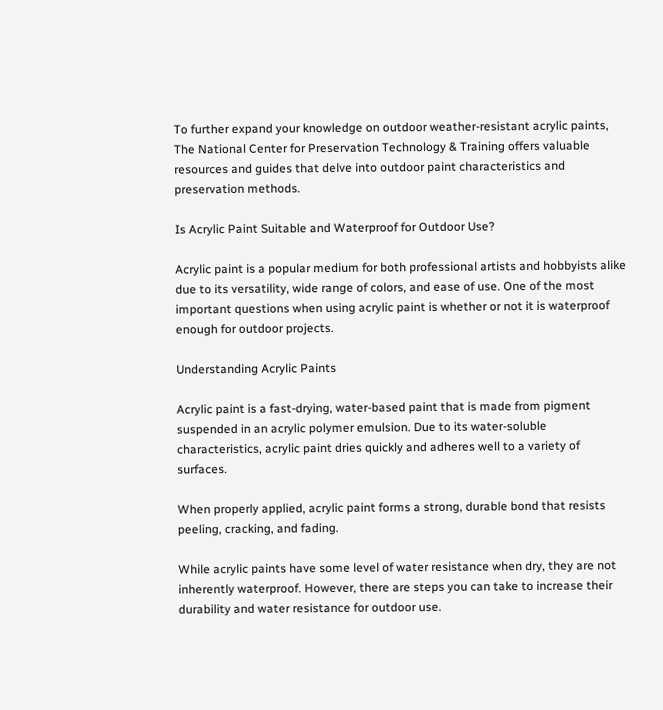To further expand your knowledge on outdoor weather-resistant acrylic paints, The National Center for Preservation Technology & Training offers valuable resources and guides that delve into outdoor paint characteristics and preservation methods.

Is Acrylic Paint Suitable and Waterproof for Outdoor Use?

Acrylic paint is a popular medium for both professional artists and hobbyists alike due to its versatility, wide range of colors, and ease of use. One of the most important questions when using acrylic paint is whether or not it is waterproof enough for outdoor projects.

Understanding Acrylic Paints

Acrylic paint is a fast-drying, water-based paint that is made from pigment suspended in an acrylic polymer emulsion. Due to its water-soluble characteristics, acrylic paint dries quickly and adheres well to a variety of surfaces.

When properly applied, acrylic paint forms a strong, durable bond that resists peeling, cracking, and fading.

While acrylic paints have some level of water resistance when dry, they are not inherently waterproof. However, there are steps you can take to increase their durability and water resistance for outdoor use.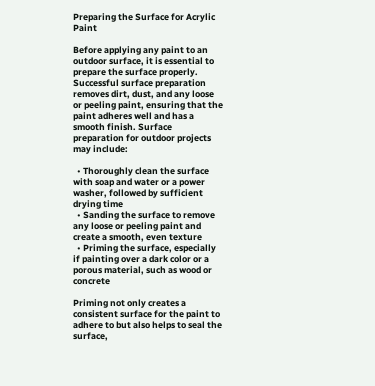Preparing the Surface for Acrylic Paint

Before applying any paint to an outdoor surface, it is essential to prepare the surface properly. Successful surface preparation removes dirt, dust, and any loose or peeling paint, ensuring that the paint adheres well and has a smooth finish. Surface preparation for outdoor projects may include:

  • Thoroughly clean the surface with soap and water or a power washer, followed by sufficient drying time
  • Sanding the surface to remove any loose or peeling paint and create a smooth, even texture
  • Priming the surface, especially if painting over a dark color or a porous material, such as wood or concrete

Priming not only creates a consistent surface for the paint to adhere to but also helps to seal the surface,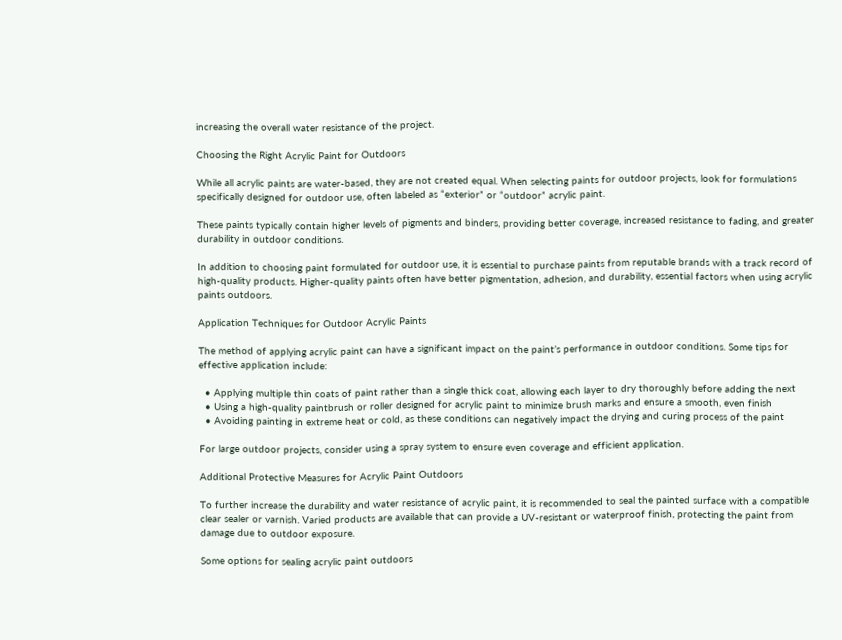increasing the overall water resistance of the project.

Choosing the Right Acrylic Paint for Outdoors

While all acrylic paints are water-based, they are not created equal. When selecting paints for outdoor projects, look for formulations specifically designed for outdoor use, often labeled as “exterior” or “outdoor” acrylic paint.

These paints typically contain higher levels of pigments and binders, providing better coverage, increased resistance to fading, and greater durability in outdoor conditions.

In addition to choosing paint formulated for outdoor use, it is essential to purchase paints from reputable brands with a track record of high-quality products. Higher-quality paints often have better pigmentation, adhesion, and durability, essential factors when using acrylic paints outdoors.

Application Techniques for Outdoor Acrylic Paints

The method of applying acrylic paint can have a significant impact on the paint’s performance in outdoor conditions. Some tips for effective application include:

  • Applying multiple thin coats of paint rather than a single thick coat, allowing each layer to dry thoroughly before adding the next
  • Using a high-quality paintbrush or roller designed for acrylic paint to minimize brush marks and ensure a smooth, even finish
  • Avoiding painting in extreme heat or cold, as these conditions can negatively impact the drying and curing process of the paint

For large outdoor projects, consider using a spray system to ensure even coverage and efficient application.

Additional Protective Measures for Acrylic Paint Outdoors

To further increase the durability and water resistance of acrylic paint, it is recommended to seal the painted surface with a compatible clear sealer or varnish. Varied products are available that can provide a UV-resistant or waterproof finish, protecting the paint from damage due to outdoor exposure.

Some options for sealing acrylic paint outdoors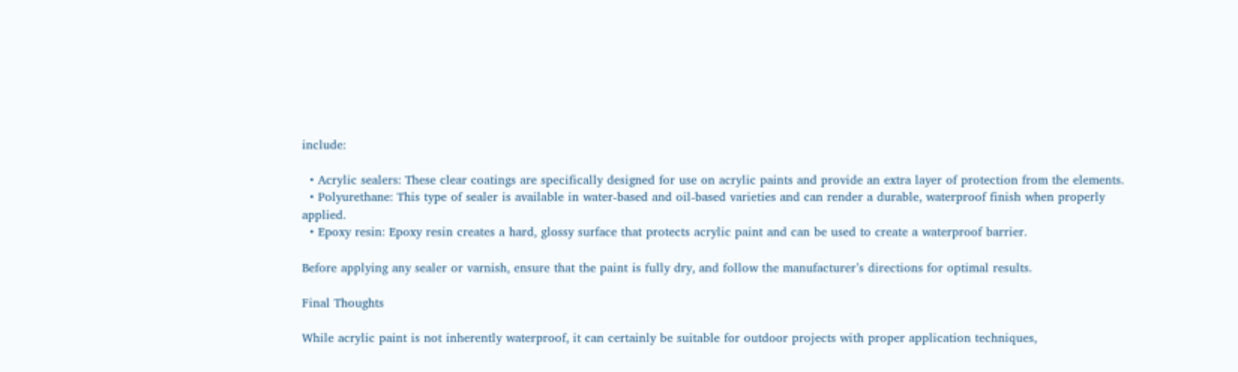include:

  • Acrylic sealers: These clear coatings are specifically designed for use on acrylic paints and provide an extra layer of protection from the elements.
  • Polyurethane: This type of sealer is available in water-based and oil-based varieties and can render a durable, waterproof finish when properly applied.
  • Epoxy resin: Epoxy resin creates a hard, glossy surface that protects acrylic paint and can be used to create a waterproof barrier.

Before applying any sealer or varnish, ensure that the paint is fully dry, and follow the manufacturer’s directions for optimal results.

Final Thoughts

While acrylic paint is not inherently waterproof, it can certainly be suitable for outdoor projects with proper application techniques,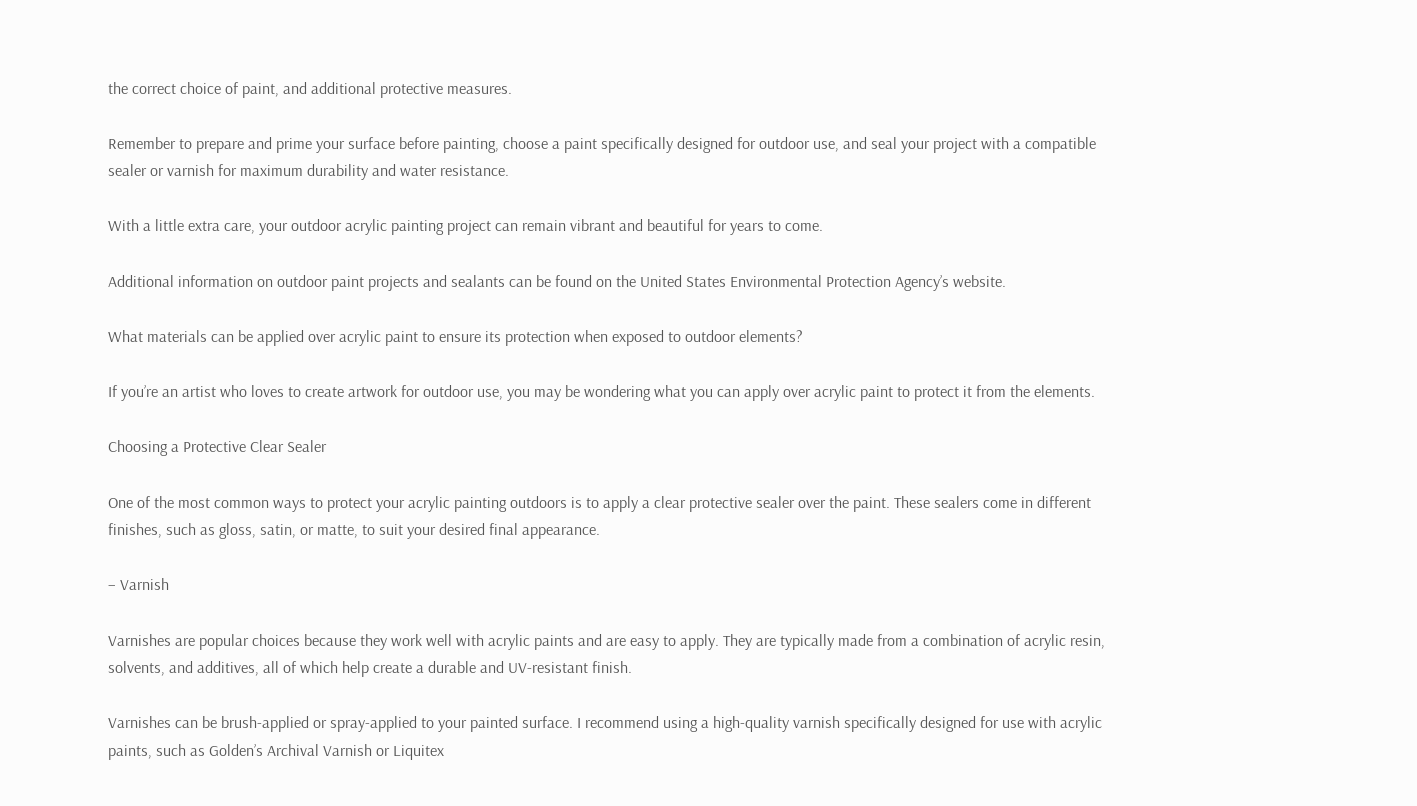the correct choice of paint, and additional protective measures.

Remember to prepare and prime your surface before painting, choose a paint specifically designed for outdoor use, and seal your project with a compatible sealer or varnish for maximum durability and water resistance.

With a little extra care, your outdoor acrylic painting project can remain vibrant and beautiful for years to come.

Additional information on outdoor paint projects and sealants can be found on the United States Environmental Protection Agency’s website.

What materials can be applied over acrylic paint to ensure its protection when exposed to outdoor elements?

If you’re an artist who loves to create artwork for outdoor use, you may be wondering what you can apply over acrylic paint to protect it from the elements.

Choosing a Protective Clear Sealer

One of the most common ways to protect your acrylic painting outdoors is to apply a clear protective sealer over the paint. These sealers come in different finishes, such as gloss, satin, or matte, to suit your desired final appearance.

– Varnish

Varnishes are popular choices because they work well with acrylic paints and are easy to apply. They are typically made from a combination of acrylic resin, solvents, and additives, all of which help create a durable and UV-resistant finish.

Varnishes can be brush-applied or spray-applied to your painted surface. I recommend using a high-quality varnish specifically designed for use with acrylic paints, such as Golden’s Archival Varnish or Liquitex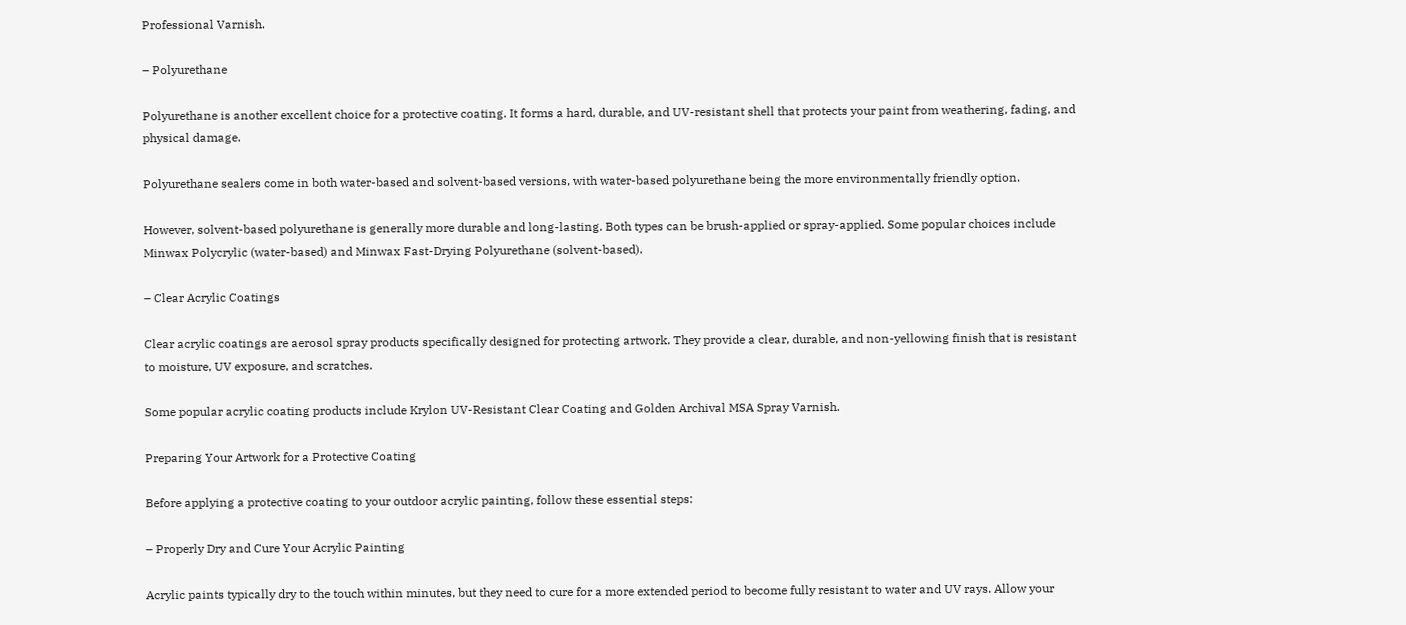Professional Varnish.

– Polyurethane

Polyurethane is another excellent choice for a protective coating. It forms a hard, durable, and UV-resistant shell that protects your paint from weathering, fading, and physical damage.

Polyurethane sealers come in both water-based and solvent-based versions, with water-based polyurethane being the more environmentally friendly option.

However, solvent-based polyurethane is generally more durable and long-lasting. Both types can be brush-applied or spray-applied. Some popular choices include Minwax Polycrylic (water-based) and Minwax Fast-Drying Polyurethane (solvent-based).

– Clear Acrylic Coatings

Clear acrylic coatings are aerosol spray products specifically designed for protecting artwork. They provide a clear, durable, and non-yellowing finish that is resistant to moisture, UV exposure, and scratches.

Some popular acrylic coating products include Krylon UV-Resistant Clear Coating and Golden Archival MSA Spray Varnish.

Preparing Your Artwork for a Protective Coating

Before applying a protective coating to your outdoor acrylic painting, follow these essential steps:

– Properly Dry and Cure Your Acrylic Painting

Acrylic paints typically dry to the touch within minutes, but they need to cure for a more extended period to become fully resistant to water and UV rays. Allow your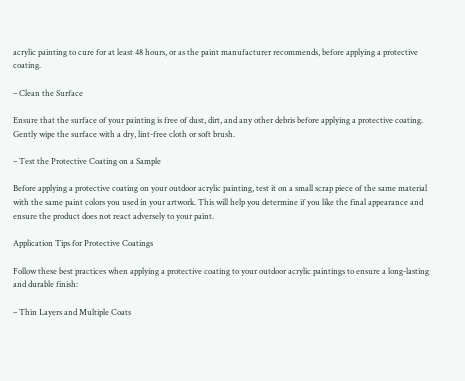acrylic painting to cure for at least 48 hours, or as the paint manufacturer recommends, before applying a protective coating.

– Clean the Surface

Ensure that the surface of your painting is free of dust, dirt, and any other debris before applying a protective coating. Gently wipe the surface with a dry, lint-free cloth or soft brush.

– Test the Protective Coating on a Sample

Before applying a protective coating on your outdoor acrylic painting, test it on a small scrap piece of the same material with the same paint colors you used in your artwork. This will help you determine if you like the final appearance and ensure the product does not react adversely to your paint.

Application Tips for Protective Coatings

Follow these best practices when applying a protective coating to your outdoor acrylic paintings to ensure a long-lasting and durable finish:

– Thin Layers and Multiple Coats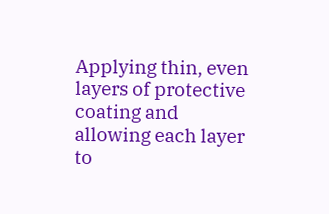Applying thin, even layers of protective coating and allowing each layer to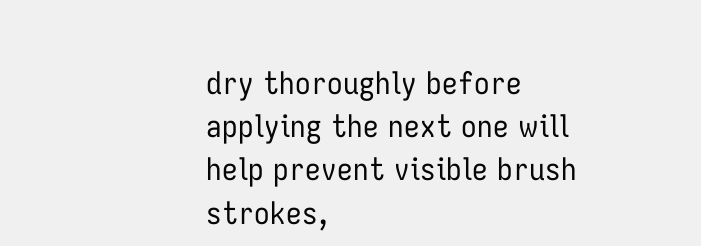dry thoroughly before applying the next one will help prevent visible brush strokes,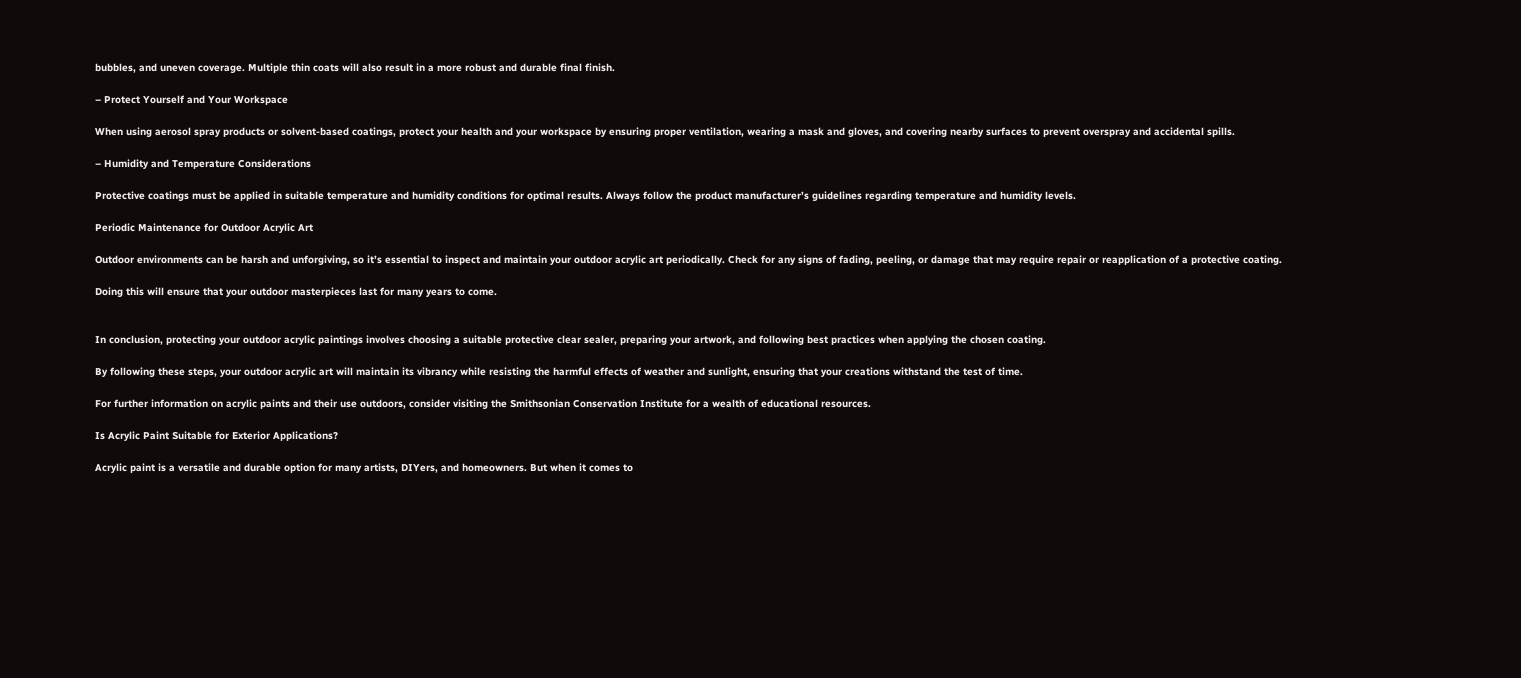bubbles, and uneven coverage. Multiple thin coats will also result in a more robust and durable final finish.

– Protect Yourself and Your Workspace

When using aerosol spray products or solvent-based coatings, protect your health and your workspace by ensuring proper ventilation, wearing a mask and gloves, and covering nearby surfaces to prevent overspray and accidental spills.

– Humidity and Temperature Considerations

Protective coatings must be applied in suitable temperature and humidity conditions for optimal results. Always follow the product manufacturer’s guidelines regarding temperature and humidity levels.

Periodic Maintenance for Outdoor Acrylic Art

Outdoor environments can be harsh and unforgiving, so it’s essential to inspect and maintain your outdoor acrylic art periodically. Check for any signs of fading, peeling, or damage that may require repair or reapplication of a protective coating.

Doing this will ensure that your outdoor masterpieces last for many years to come.


In conclusion, protecting your outdoor acrylic paintings involves choosing a suitable protective clear sealer, preparing your artwork, and following best practices when applying the chosen coating.

By following these steps, your outdoor acrylic art will maintain its vibrancy while resisting the harmful effects of weather and sunlight, ensuring that your creations withstand the test of time.

For further information on acrylic paints and their use outdoors, consider visiting the Smithsonian Conservation Institute for a wealth of educational resources.

Is Acrylic Paint Suitable for Exterior Applications?

Acrylic paint is a versatile and durable option for many artists, DIYers, and homeowners. But when it comes to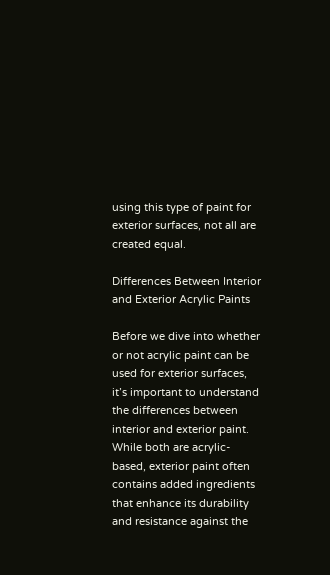using this type of paint for exterior surfaces, not all are created equal.

Differences Between Interior and Exterior Acrylic Paints

Before we dive into whether or not acrylic paint can be used for exterior surfaces, it’s important to understand the differences between interior and exterior paint. While both are acrylic-based, exterior paint often contains added ingredients that enhance its durability and resistance against the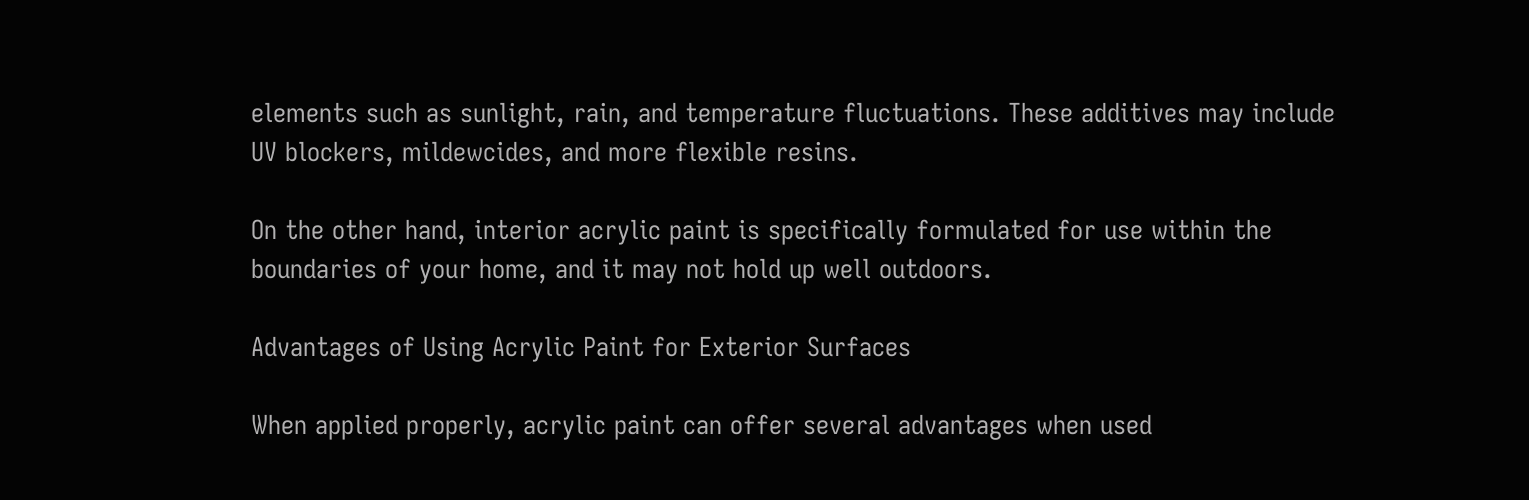elements such as sunlight, rain, and temperature fluctuations. These additives may include UV blockers, mildewcides, and more flexible resins.

On the other hand, interior acrylic paint is specifically formulated for use within the boundaries of your home, and it may not hold up well outdoors.

Advantages of Using Acrylic Paint for Exterior Surfaces

When applied properly, acrylic paint can offer several advantages when used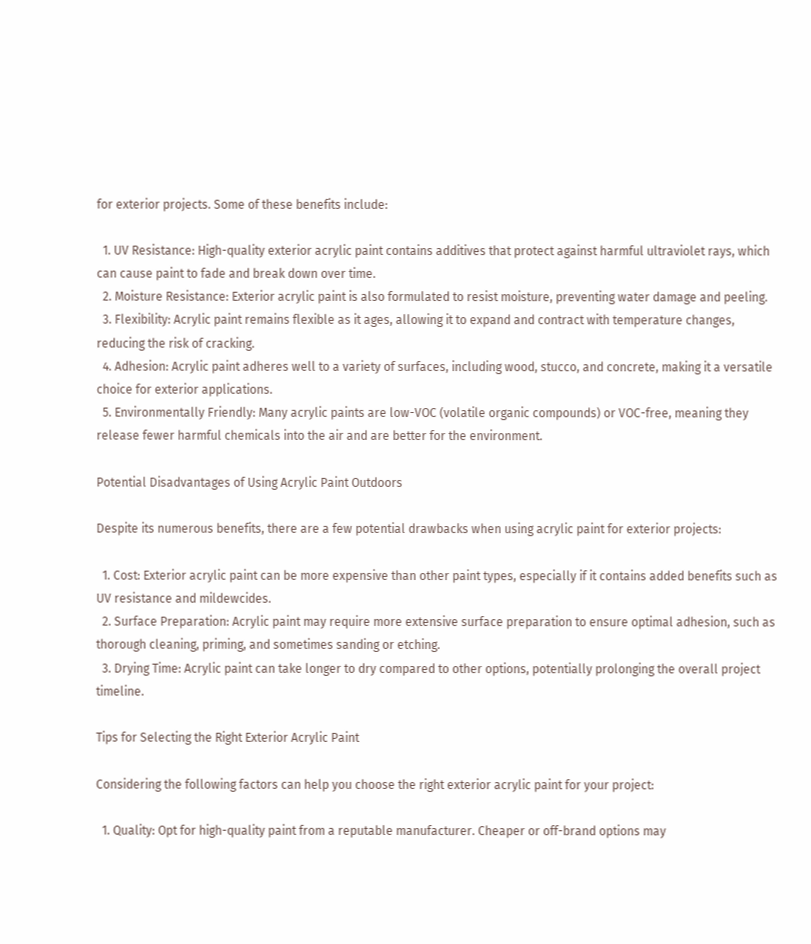for exterior projects. Some of these benefits include:

  1. UV Resistance: High-quality exterior acrylic paint contains additives that protect against harmful ultraviolet rays, which can cause paint to fade and break down over time.
  2. Moisture Resistance: Exterior acrylic paint is also formulated to resist moisture, preventing water damage and peeling.
  3. Flexibility: Acrylic paint remains flexible as it ages, allowing it to expand and contract with temperature changes, reducing the risk of cracking.
  4. Adhesion: Acrylic paint adheres well to a variety of surfaces, including wood, stucco, and concrete, making it a versatile choice for exterior applications.
  5. Environmentally Friendly: Many acrylic paints are low-VOC (volatile organic compounds) or VOC-free, meaning they release fewer harmful chemicals into the air and are better for the environment.

Potential Disadvantages of Using Acrylic Paint Outdoors

Despite its numerous benefits, there are a few potential drawbacks when using acrylic paint for exterior projects:

  1. Cost: Exterior acrylic paint can be more expensive than other paint types, especially if it contains added benefits such as UV resistance and mildewcides.
  2. Surface Preparation: Acrylic paint may require more extensive surface preparation to ensure optimal adhesion, such as thorough cleaning, priming, and sometimes sanding or etching.
  3. Drying Time: Acrylic paint can take longer to dry compared to other options, potentially prolonging the overall project timeline.

Tips for Selecting the Right Exterior Acrylic Paint

Considering the following factors can help you choose the right exterior acrylic paint for your project:

  1. Quality: Opt for high-quality paint from a reputable manufacturer. Cheaper or off-brand options may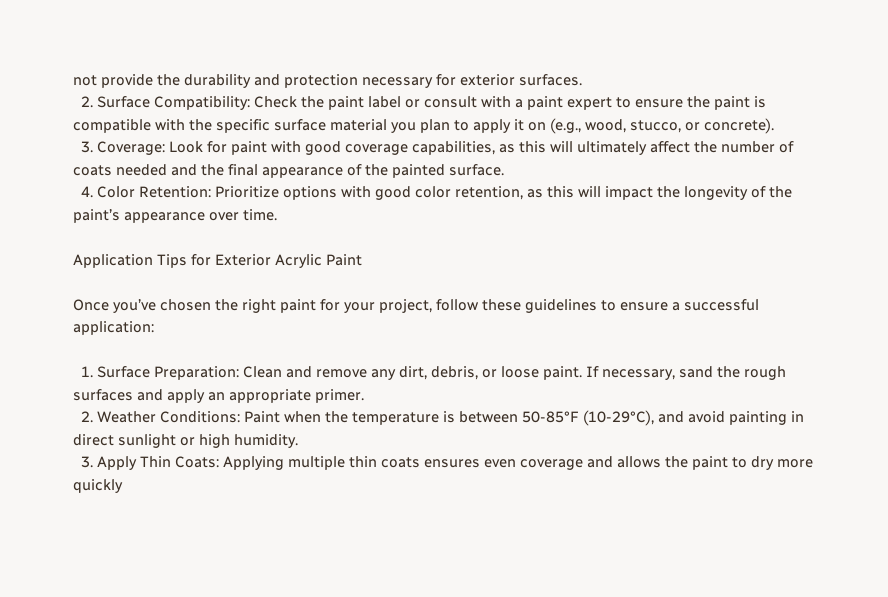not provide the durability and protection necessary for exterior surfaces.
  2. Surface Compatibility: Check the paint label or consult with a paint expert to ensure the paint is compatible with the specific surface material you plan to apply it on (e.g., wood, stucco, or concrete).
  3. Coverage: Look for paint with good coverage capabilities, as this will ultimately affect the number of coats needed and the final appearance of the painted surface.
  4. Color Retention: Prioritize options with good color retention, as this will impact the longevity of the paint’s appearance over time.

Application Tips for Exterior Acrylic Paint

Once you’ve chosen the right paint for your project, follow these guidelines to ensure a successful application:

  1. Surface Preparation: Clean and remove any dirt, debris, or loose paint. If necessary, sand the rough surfaces and apply an appropriate primer.
  2. Weather Conditions: Paint when the temperature is between 50-85°F (10-29°C), and avoid painting in direct sunlight or high humidity.
  3. Apply Thin Coats: Applying multiple thin coats ensures even coverage and allows the paint to dry more quickly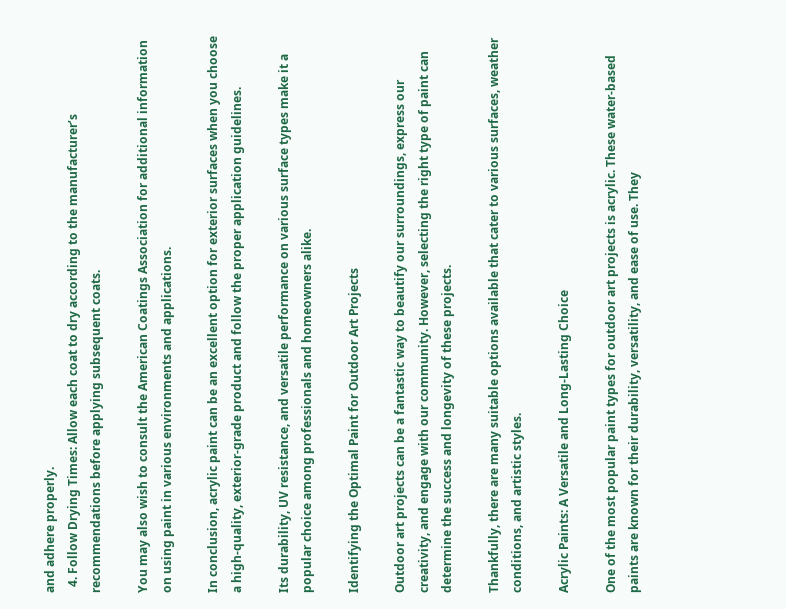and adhere properly.
  4. Follow Drying Times: Allow each coat to dry according to the manufacturer’s recommendations before applying subsequent coats.

You may also wish to consult the American Coatings Association for additional information on using paint in various environments and applications.

In conclusion, acrylic paint can be an excellent option for exterior surfaces when you choose a high-quality, exterior-grade product and follow the proper application guidelines.

Its durability, UV resistance, and versatile performance on various surface types make it a popular choice among professionals and homeowners alike.

Identifying the Optimal Paint for Outdoor Art Projects

Outdoor art projects can be a fantastic way to beautify our surroundings, express our creativity, and engage with our community. However, selecting the right type of paint can determine the success and longevity of these projects.

Thankfully, there are many suitable options available that cater to various surfaces, weather conditions, and artistic styles.

Acrylic Paints: A Versatile and Long-Lasting Choice

One of the most popular paint types for outdoor art projects is acrylic. These water-based paints are known for their durability, versatility, and ease of use. They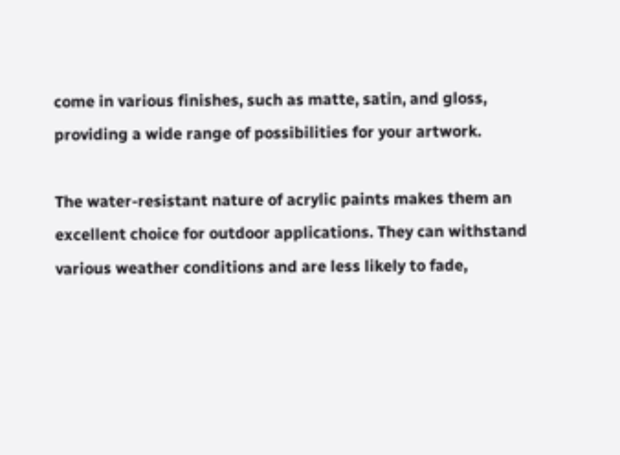come in various finishes, such as matte, satin, and gloss, providing a wide range of possibilities for your artwork.

The water-resistant nature of acrylic paints makes them an excellent choice for outdoor applications. They can withstand various weather conditions and are less likely to fade,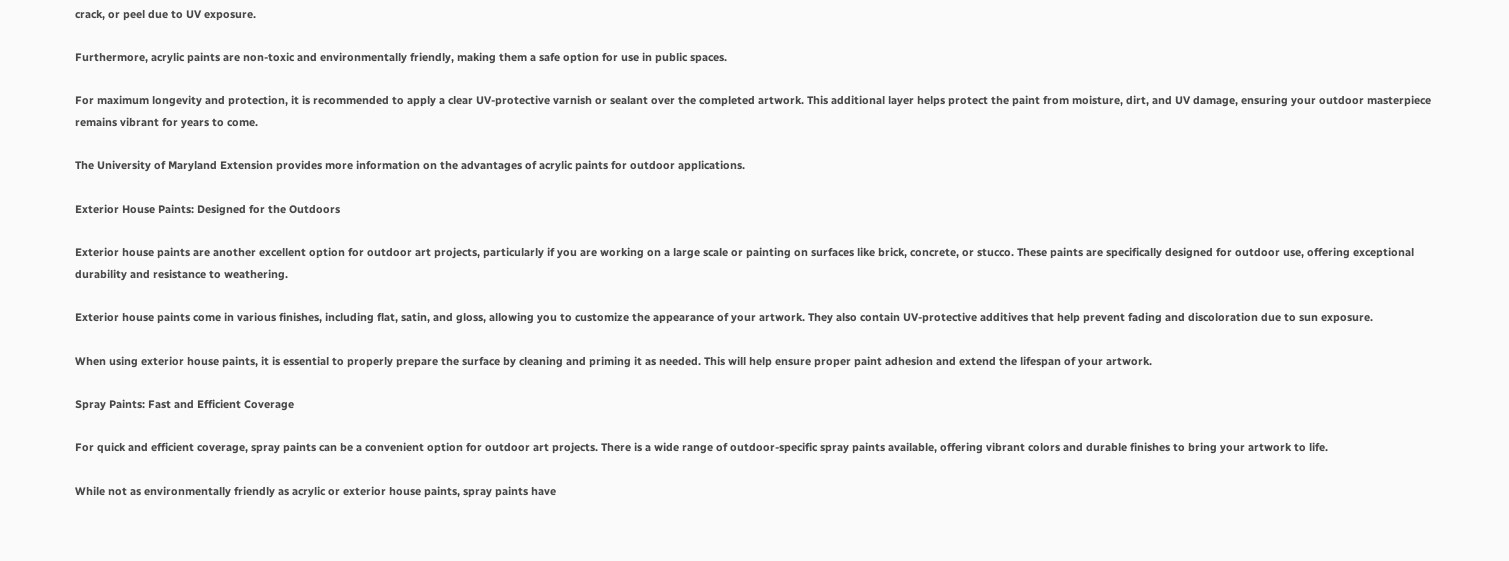crack, or peel due to UV exposure.

Furthermore, acrylic paints are non-toxic and environmentally friendly, making them a safe option for use in public spaces.

For maximum longevity and protection, it is recommended to apply a clear UV-protective varnish or sealant over the completed artwork. This additional layer helps protect the paint from moisture, dirt, and UV damage, ensuring your outdoor masterpiece remains vibrant for years to come.

The University of Maryland Extension provides more information on the advantages of acrylic paints for outdoor applications.

Exterior House Paints: Designed for the Outdoors

Exterior house paints are another excellent option for outdoor art projects, particularly if you are working on a large scale or painting on surfaces like brick, concrete, or stucco. These paints are specifically designed for outdoor use, offering exceptional durability and resistance to weathering.

Exterior house paints come in various finishes, including flat, satin, and gloss, allowing you to customize the appearance of your artwork. They also contain UV-protective additives that help prevent fading and discoloration due to sun exposure.

When using exterior house paints, it is essential to properly prepare the surface by cleaning and priming it as needed. This will help ensure proper paint adhesion and extend the lifespan of your artwork.

Spray Paints: Fast and Efficient Coverage

For quick and efficient coverage, spray paints can be a convenient option for outdoor art projects. There is a wide range of outdoor-specific spray paints available, offering vibrant colors and durable finishes to bring your artwork to life.

While not as environmentally friendly as acrylic or exterior house paints, spray paints have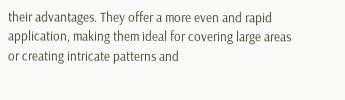their advantages. They offer a more even and rapid application, making them ideal for covering large areas or creating intricate patterns and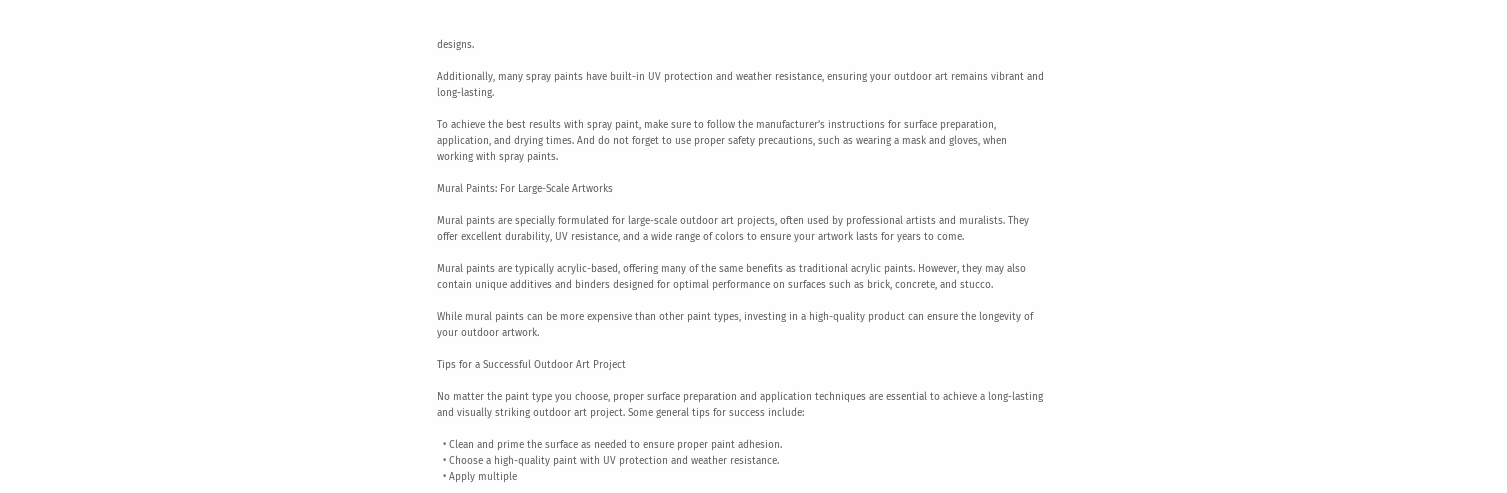designs.

Additionally, many spray paints have built-in UV protection and weather resistance, ensuring your outdoor art remains vibrant and long-lasting.

To achieve the best results with spray paint, make sure to follow the manufacturer’s instructions for surface preparation, application, and drying times. And do not forget to use proper safety precautions, such as wearing a mask and gloves, when working with spray paints.

Mural Paints: For Large-Scale Artworks

Mural paints are specially formulated for large-scale outdoor art projects, often used by professional artists and muralists. They offer excellent durability, UV resistance, and a wide range of colors to ensure your artwork lasts for years to come.

Mural paints are typically acrylic-based, offering many of the same benefits as traditional acrylic paints. However, they may also contain unique additives and binders designed for optimal performance on surfaces such as brick, concrete, and stucco.

While mural paints can be more expensive than other paint types, investing in a high-quality product can ensure the longevity of your outdoor artwork.

Tips for a Successful Outdoor Art Project

No matter the paint type you choose, proper surface preparation and application techniques are essential to achieve a long-lasting and visually striking outdoor art project. Some general tips for success include:

  • Clean and prime the surface as needed to ensure proper paint adhesion.
  • Choose a high-quality paint with UV protection and weather resistance.
  • Apply multiple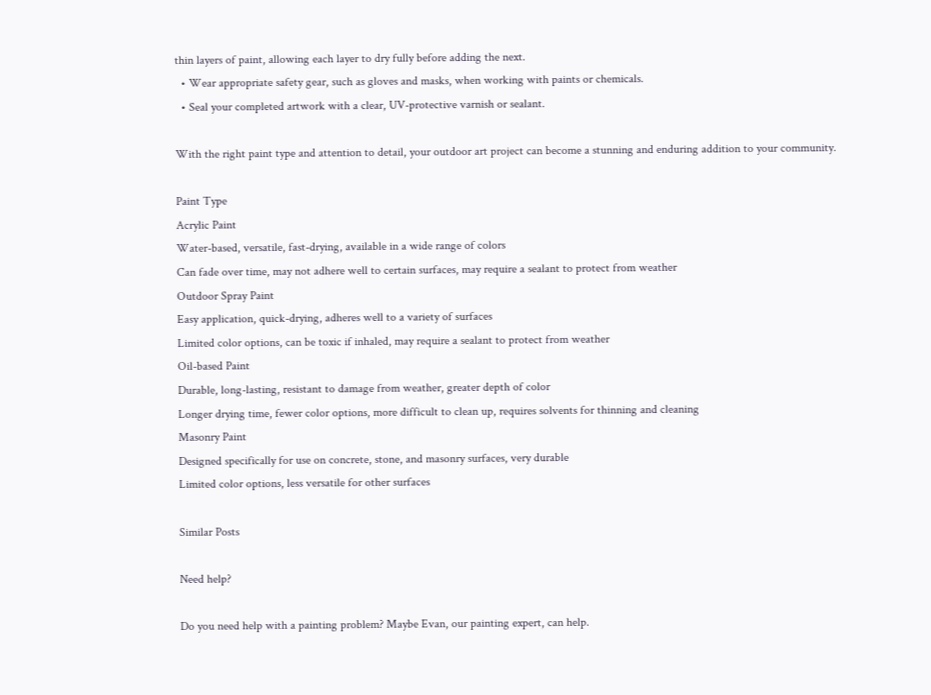thin layers of paint, allowing each layer to dry fully before adding the next.
  • Wear appropriate safety gear, such as gloves and masks, when working with paints or chemicals.
  • Seal your completed artwork with a clear, UV-protective varnish or sealant.

With the right paint type and attention to detail, your outdoor art project can become a stunning and enduring addition to your community.

Paint Type
Acrylic Paint
Water-based, versatile, fast-drying, available in a wide range of colors
Can fade over time, may not adhere well to certain surfaces, may require a sealant to protect from weather
Outdoor Spray Paint
Easy application, quick-drying, adheres well to a variety of surfaces
Limited color options, can be toxic if inhaled, may require a sealant to protect from weather
Oil-based Paint
Durable, long-lasting, resistant to damage from weather, greater depth of color
Longer drying time, fewer color options, more difficult to clean up, requires solvents for thinning and cleaning
Masonry Paint
Designed specifically for use on concrete, stone, and masonry surfaces, very durable
Limited color options, less versatile for other surfaces

Similar Posts

Need help?

Do you need help with a painting problem? Maybe Evan, our painting expert, can help.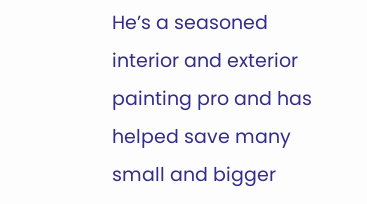He’s a seasoned interior and exterior painting pro and has helped save many small and bigger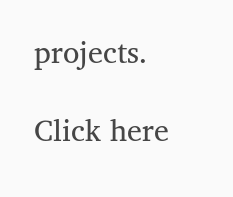projects.

Click here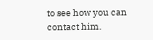to see how you can contact him.